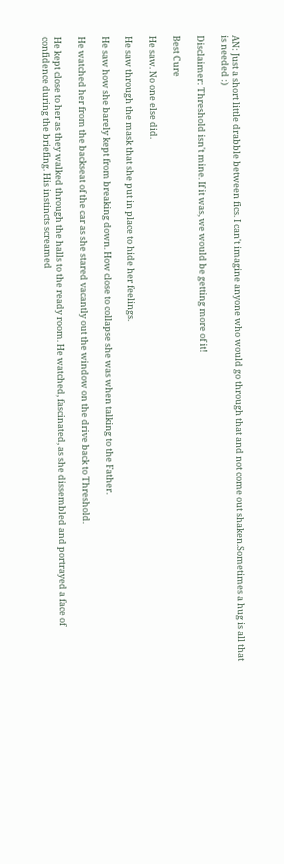AN: Just a short little drabble between fics. I can't imagine anyone who would go through that and not come out shaken.Sometimes a hug is all that is needed :)

Disclaimer: Threshold isn't mine. If it was, we would be getting more of it!

Best Cure

He saw. No one else did.

He saw through the mask that she put in place to hide her feelings.

He saw how she barely kept from breaking down. How close to collapse she was when talking to the Father.

He watched her from the backseat of the car as she stared vacantly out the window on the drive back to Threshold.

He kept close to her as they walked through the halls to the ready room. He watched, fascinated, as she dissembled and portrayed a face of confidence during the briefing. His instincts screamed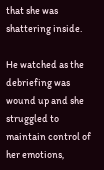that she was shattering inside.

He watched as the debriefing was wound up and she struggled to maintain control of her emotions,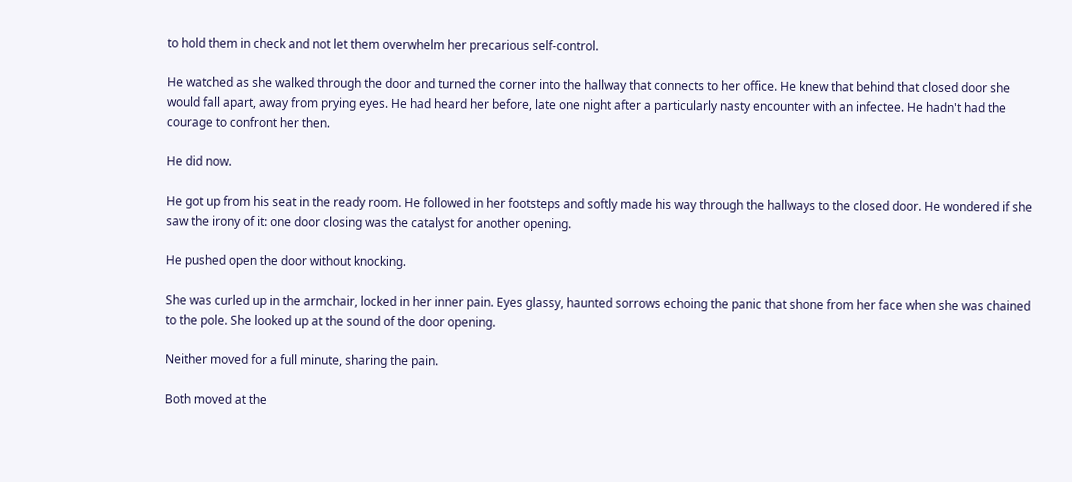to hold them in check and not let them overwhelm her precarious self-control.

He watched as she walked through the door and turned the corner into the hallway that connects to her office. He knew that behind that closed door she would fall apart, away from prying eyes. He had heard her before, late one night after a particularly nasty encounter with an infectee. He hadn't had the courage to confront her then.

He did now.

He got up from his seat in the ready room. He followed in her footsteps and softly made his way through the hallways to the closed door. He wondered if she saw the irony of it: one door closing was the catalyst for another opening.

He pushed open the door without knocking.

She was curled up in the armchair, locked in her inner pain. Eyes glassy, haunted sorrows echoing the panic that shone from her face when she was chained to the pole. She looked up at the sound of the door opening.

Neither moved for a full minute, sharing the pain.

Both moved at the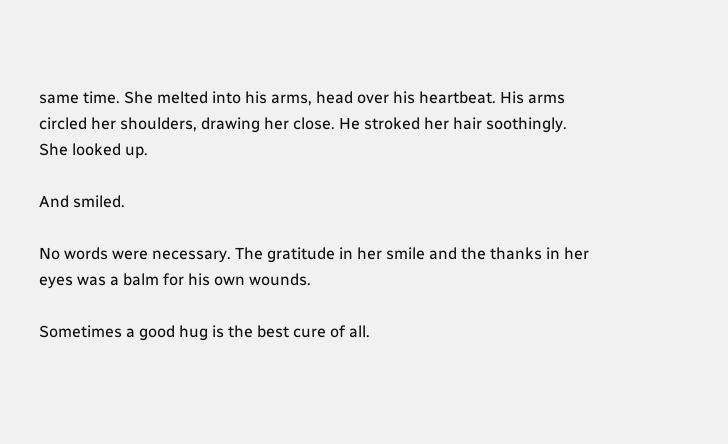same time. She melted into his arms, head over his heartbeat. His arms circled her shoulders, drawing her close. He stroked her hair soothingly. She looked up.

And smiled.

No words were necessary. The gratitude in her smile and the thanks in her eyes was a balm for his own wounds.

Sometimes a good hug is the best cure of all.